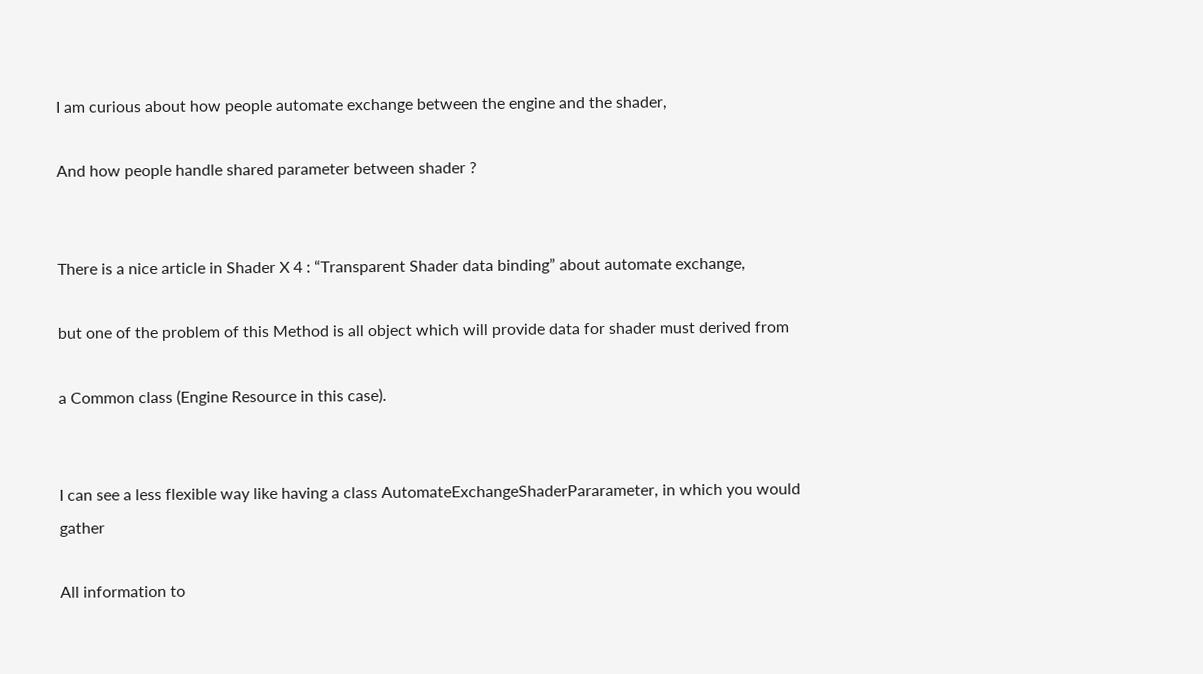I am curious about how people automate exchange between the engine and the shader,

And how people handle shared parameter between shader ?


There is a nice article in Shader X 4 : “Transparent Shader data binding” about automate exchange,

but one of the problem of this Method is all object which will provide data for shader must derived from

a Common class (Engine Resource in this case).


I can see a less flexible way like having a class AutomateExchangeShaderPararameter, in which you would gather

All information to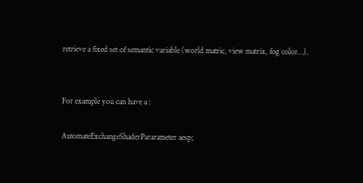retrieve a fixed set of semantic variable (world matric, view matrix, fog color…).


For example you can have a :

AutomateExchangeShaderPararameter aesp;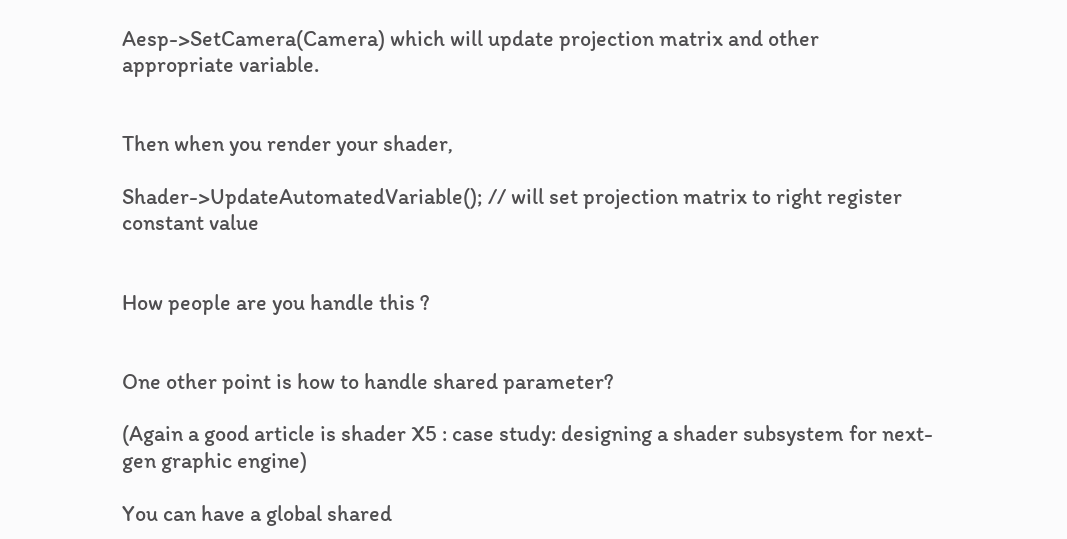Aesp->SetCamera(Camera) which will update projection matrix and other appropriate variable.


Then when you render your shader,

Shader->UpdateAutomatedVariable(); // will set projection matrix to right register constant value


How people are you handle this ?


One other point is how to handle shared parameter?

(Again a good article is shader X5 : case study: designing a shader subsystem for next-gen graphic engine)

You can have a global shared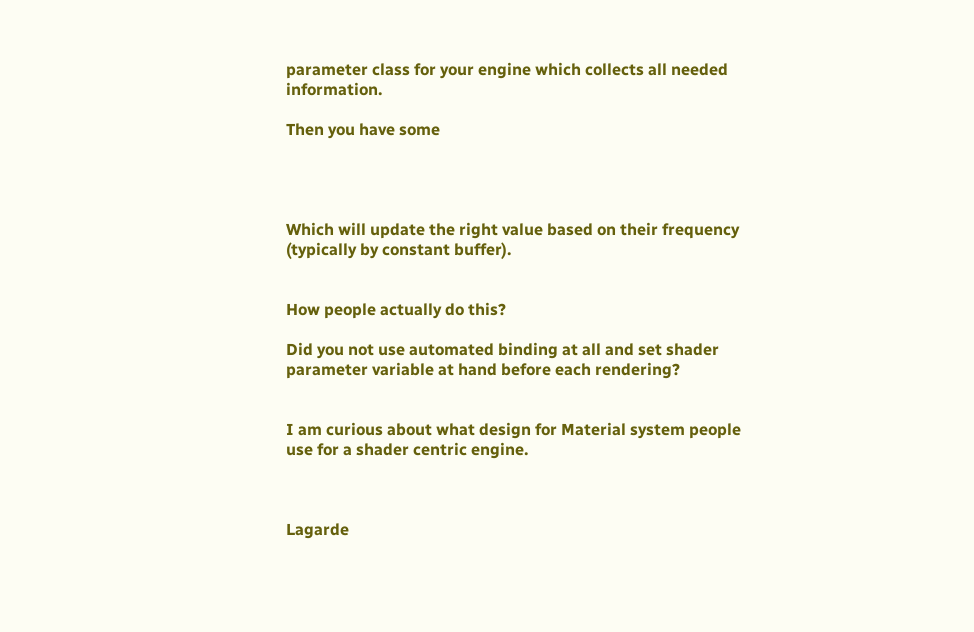parameter class for your engine which collects all needed information.

Then you have some




Which will update the right value based on their frequency (typically by constant buffer).


How people actually do this?

Did you not use automated binding at all and set shader parameter variable at hand before each rendering?


I am curious about what design for Material system people use for a shader centric engine.



Lagarde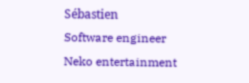Sébastien
Software engineer
Neko entertainment